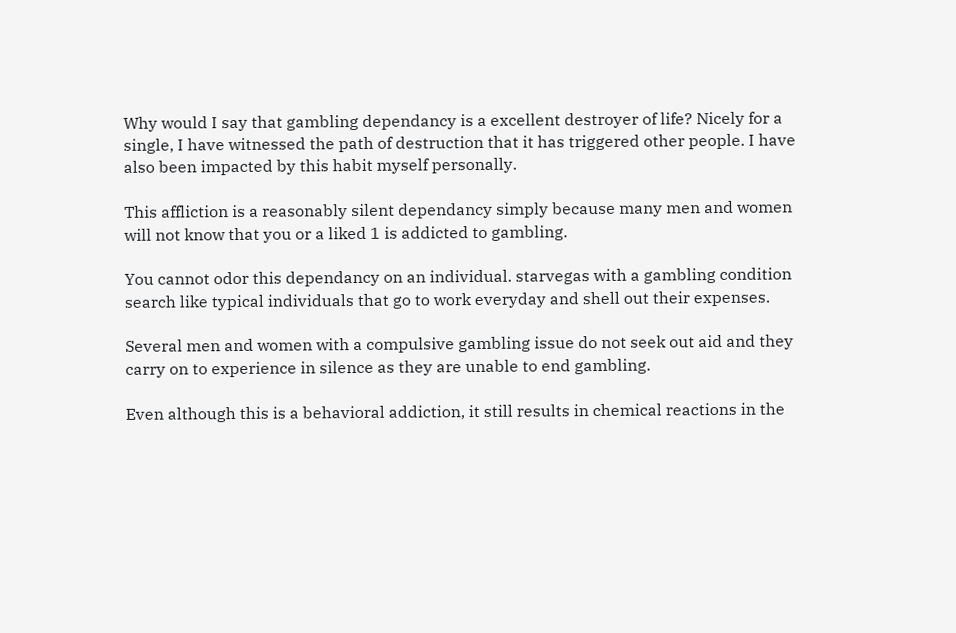Why would I say that gambling dependancy is a excellent destroyer of life? Nicely for a single, I have witnessed the path of destruction that it has triggered other people. I have also been impacted by this habit myself personally.

This affliction is a reasonably silent dependancy simply because many men and women will not know that you or a liked 1 is addicted to gambling.

You cannot odor this dependancy on an individual. starvegas with a gambling condition search like typical individuals that go to work everyday and shell out their expenses.

Several men and women with a compulsive gambling issue do not seek out aid and they carry on to experience in silence as they are unable to end gambling.

Even although this is a behavioral addiction, it still results in chemical reactions in the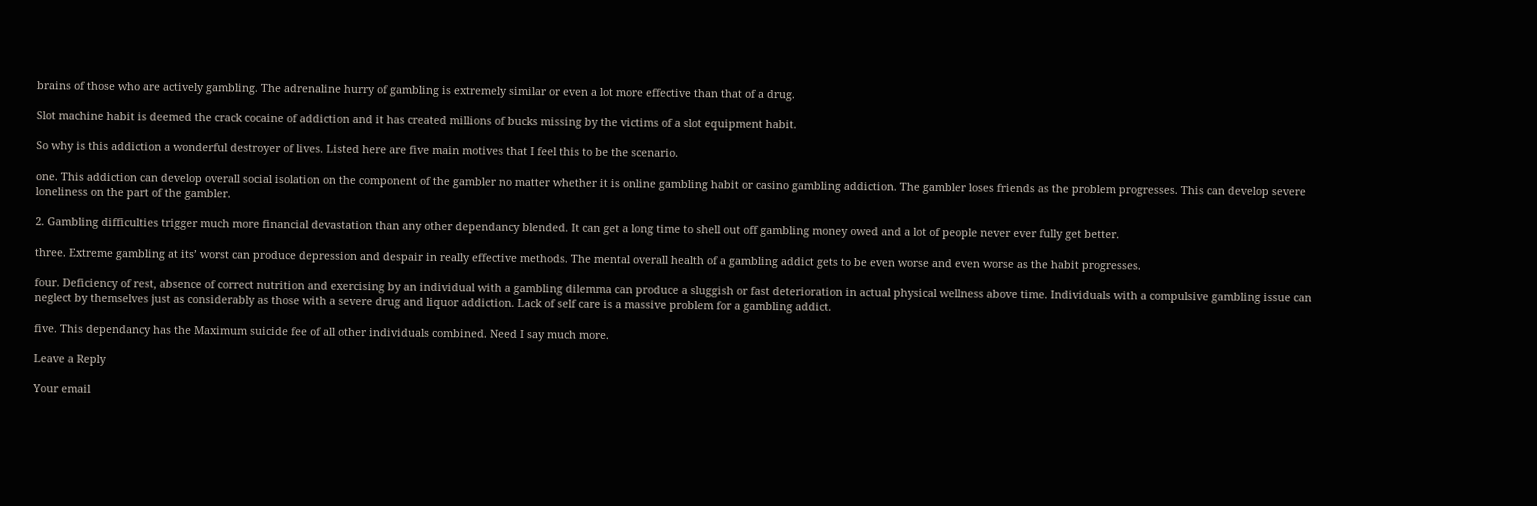brains of those who are actively gambling. The adrenaline hurry of gambling is extremely similar or even a lot more effective than that of a drug.

Slot machine habit is deemed the crack cocaine of addiction and it has created millions of bucks missing by the victims of a slot equipment habit.

So why is this addiction a wonderful destroyer of lives. Listed here are five main motives that I feel this to be the scenario.

one. This addiction can develop overall social isolation on the component of the gambler no matter whether it is online gambling habit or casino gambling addiction. The gambler loses friends as the problem progresses. This can develop severe loneliness on the part of the gambler.

2. Gambling difficulties trigger much more financial devastation than any other dependancy blended. It can get a long time to shell out off gambling money owed and a lot of people never ever fully get better.

three. Extreme gambling at its’ worst can produce depression and despair in really effective methods. The mental overall health of a gambling addict gets to be even worse and even worse as the habit progresses.

four. Deficiency of rest, absence of correct nutrition and exercising by an individual with a gambling dilemma can produce a sluggish or fast deterioration in actual physical wellness above time. Individuals with a compulsive gambling issue can neglect by themselves just as considerably as those with a severe drug and liquor addiction. Lack of self care is a massive problem for a gambling addict.

five. This dependancy has the Maximum suicide fee of all other individuals combined. Need I say much more.

Leave a Reply

Your email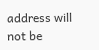address will not be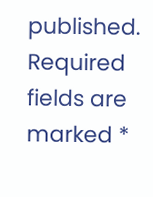published. Required fields are marked *